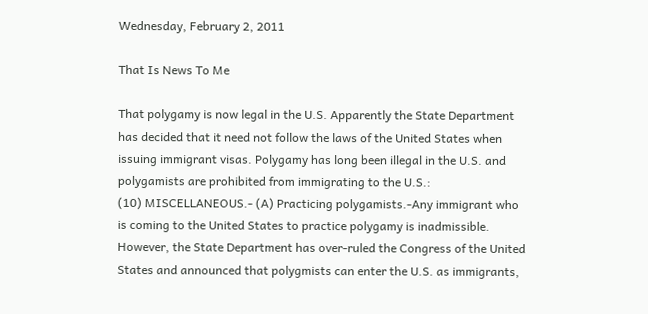Wednesday, February 2, 2011

That Is News To Me

That polygamy is now legal in the U.S. Apparently the State Department has decided that it need not follow the laws of the United States when issuing immigrant visas. Polygamy has long been illegal in the U.S. and polygamists are prohibited from immigrating to the U.S.:
(10) MISCELLANEOUS.- (A) Practicing polygamists.-Any immigrant who is coming to the United States to practice polygamy is inadmissible.
However, the State Department has over-ruled the Congress of the United States and announced that polygmists can enter the U.S. as immigrants,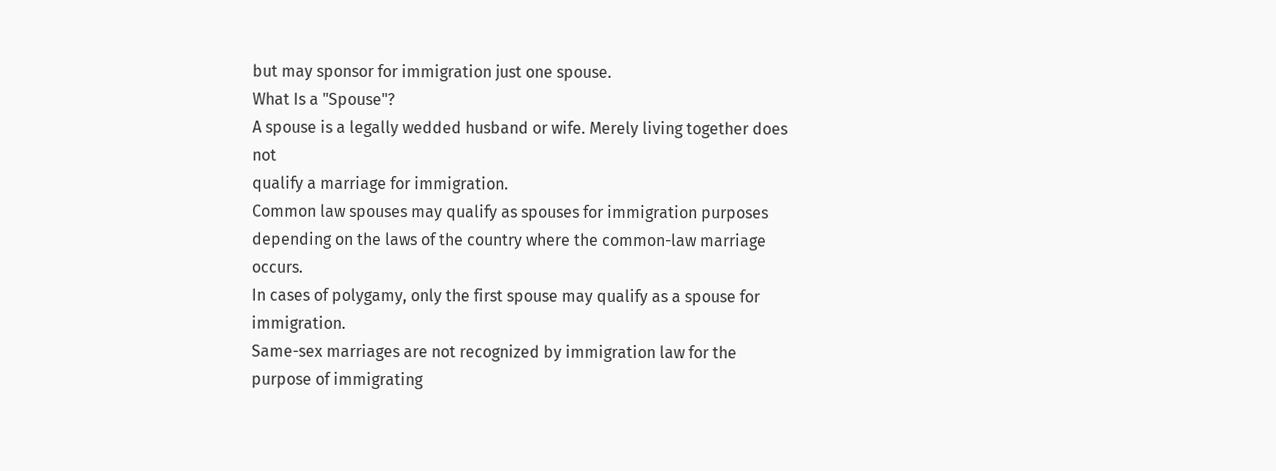but may sponsor for immigration just one spouse.
What Is a "Spouse"?
A spouse is a legally wedded husband or wife. Merely living together does not
qualify a marriage for immigration.
Common law spouses may qualify as spouses for immigration purposes depending on the laws of the country where the common-law marriage occurs.
In cases of polygamy, only the first spouse may qualify as a spouse for immigration.
Same-sex marriages are not recognized by immigration law for the purpose of immigrating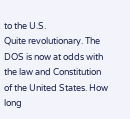to the U.S.
Quite revolutionary. The DOS is now at odds with the law and Constitution of the United States. How long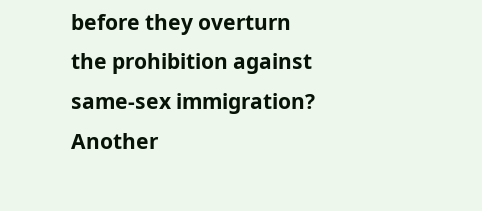before they overturn the prohibition against same-sex immigration? Another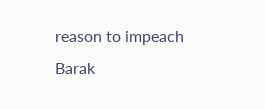reason to impeach Barak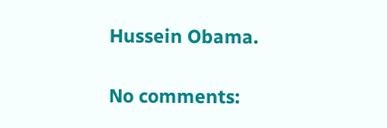Hussein Obama.

No comments: